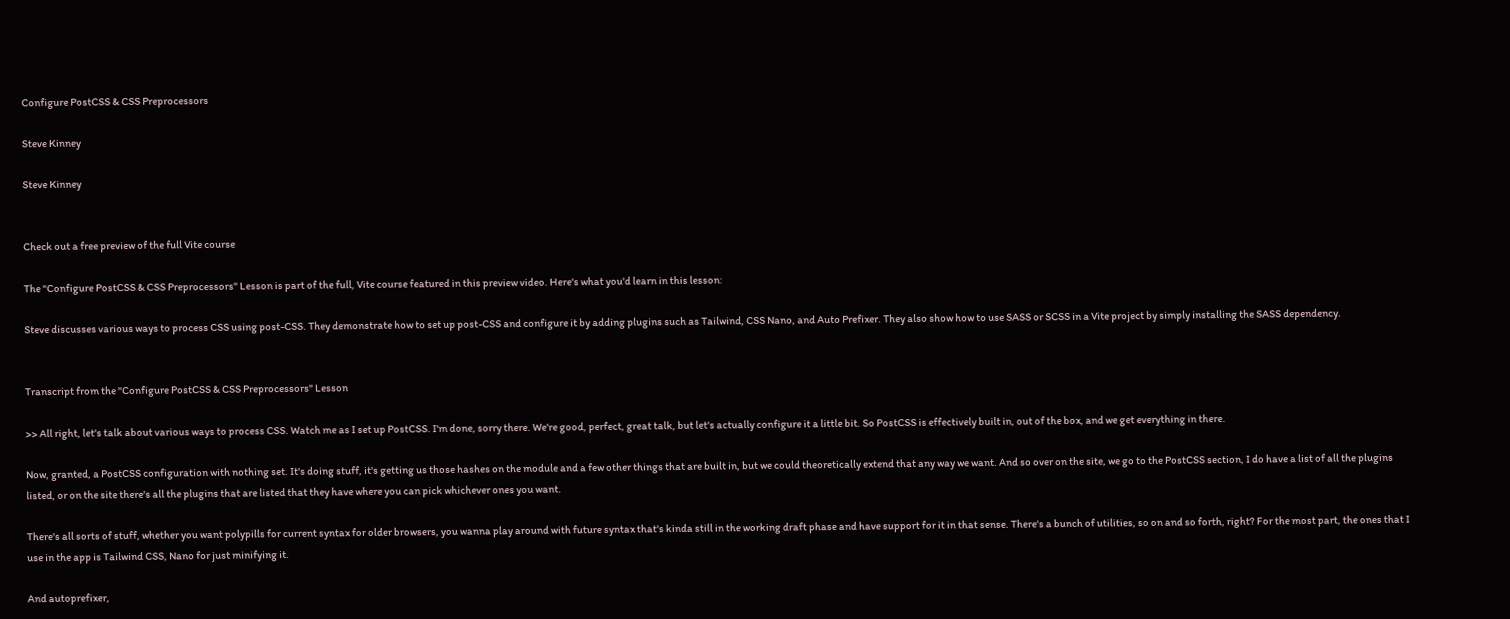Configure PostCSS & CSS Preprocessors

Steve Kinney

Steve Kinney


Check out a free preview of the full Vite course

The "Configure PostCSS & CSS Preprocessors" Lesson is part of the full, Vite course featured in this preview video. Here's what you'd learn in this lesson:

Steve discusses various ways to process CSS using post-CSS. They demonstrate how to set up post-CSS and configure it by adding plugins such as Tailwind, CSS Nano, and Auto Prefixer. They also show how to use SASS or SCSS in a Vite project by simply installing the SASS dependency.


Transcript from the "Configure PostCSS & CSS Preprocessors" Lesson

>> All right, let's talk about various ways to process CSS. Watch me as I set up PostCSS. I'm done, sorry there. We're good, perfect, great talk, but let's actually configure it a little bit. So PostCSS is effectively built in, out of the box, and we get everything in there.

Now, granted, a PostCSS configuration with nothing set. It's doing stuff, it's getting us those hashes on the module and a few other things that are built in, but we could theoretically extend that any way we want. And so over on the site, we go to the PostCSS section, I do have a list of all the plugins listed, or on the site there's all the plugins that are listed that they have where you can pick whichever ones you want.

There's all sorts of stuff, whether you want polypills for current syntax for older browsers, you wanna play around with future syntax that's kinda still in the working draft phase and have support for it in that sense. There's a bunch of utilities, so on and so forth, right? For the most part, the ones that I use in the app is Tailwind CSS, Nano for just minifying it.

And autoprefixer,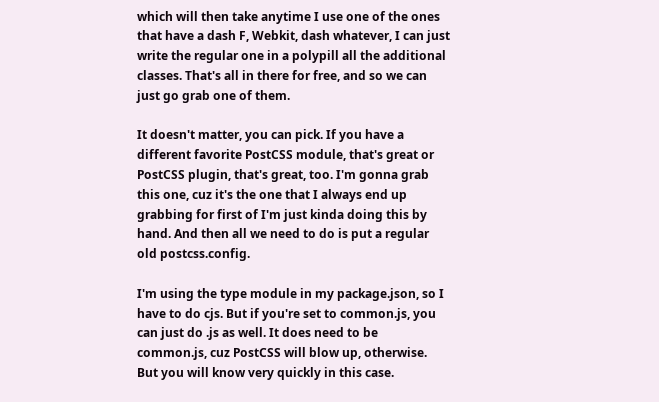which will then take anytime I use one of the ones that have a dash F, Webkit, dash whatever, I can just write the regular one in a polypill all the additional classes. That's all in there for free, and so we can just go grab one of them.

It doesn't matter, you can pick. If you have a different favorite PostCSS module, that's great or PostCSS plugin, that's great, too. I'm gonna grab this one, cuz it's the one that I always end up grabbing for first of I'm just kinda doing this by hand. And then all we need to do is put a regular old postcss.config.

I'm using the type module in my package.json, so I have to do cjs. But if you're set to common.js, you can just do .js as well. It does need to be common.js, cuz PostCSS will blow up, otherwise. But you will know very quickly in this case.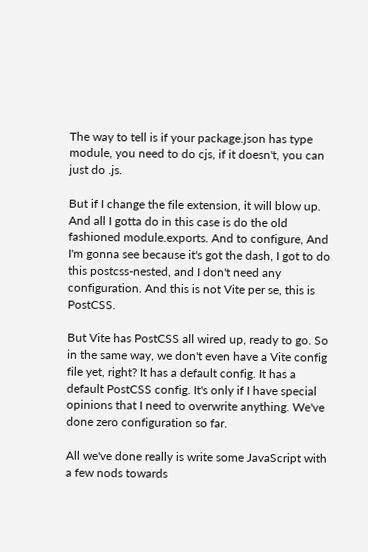The way to tell is if your package.json has type module, you need to do cjs, if it doesn't, you can just do .js.

But if I change the file extension, it will blow up. And all I gotta do in this case is do the old fashioned module.exports. And to configure, And I'm gonna see because it's got the dash, I got to do this postcss-nested, and I don't need any configuration. And this is not Vite per se, this is PostCSS.

But Vite has PostCSS all wired up, ready to go. So in the same way, we don't even have a Vite config file yet, right? It has a default config. It has a default PostCSS config. It's only if I have special opinions that I need to overwrite anything. We've done zero configuration so far.

All we've done really is write some JavaScript with a few nods towards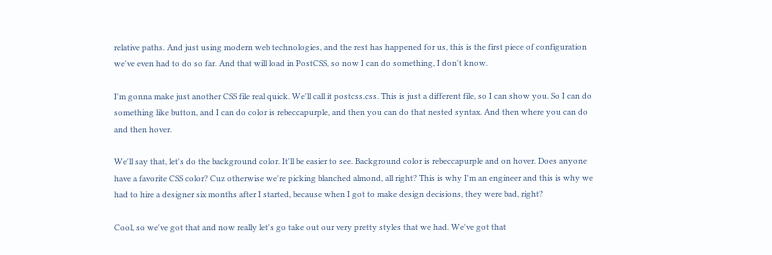relative paths. And just using modern web technologies, and the rest has happened for us, this is the first piece of configuration we've even had to do so far. And that will load in PostCSS, so now I can do something, I don't know.

I'm gonna make just another CSS file real quick. We'll call it postcss.css. This is just a different file, so I can show you. So I can do something like button, and I can do color is rebeccapurple, and then you can do that nested syntax. And then where you can do and then hover.

We'll say that, let's do the background color. It'll be easier to see. Background color is rebeccapurple and on hover. Does anyone have a favorite CSS color? Cuz otherwise we're picking blanched almond, all right? This is why I'm an engineer and this is why we had to hire a designer six months after I started, because when I got to make design decisions, they were bad, right?

Cool, so we've got that and now really let's go take out our very pretty styles that we had. We've got that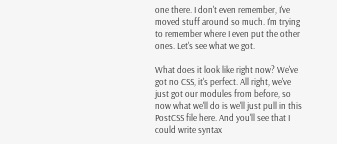one there. I don't even remember, I've moved stuff around so much. I'm trying to remember where I even put the other ones. Let's see what we got.

What does it look like right now? We've got no CSS, it's perfect. All right, we've just got our modules from before, so now what we'll do is we'll just pull in this PostCSS file here. And you'll see that I could write syntax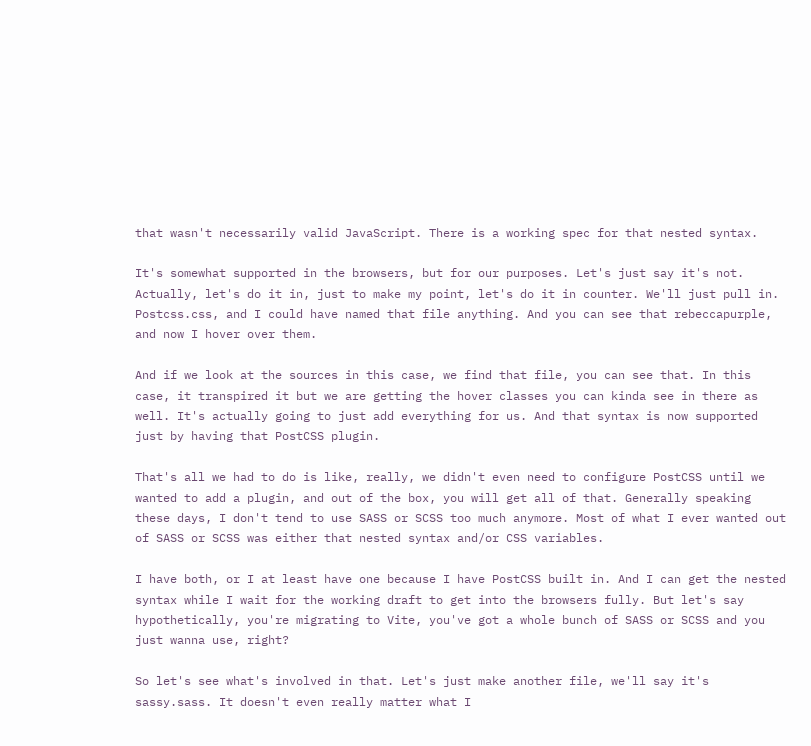that wasn't necessarily valid JavaScript. There is a working spec for that nested syntax.

It's somewhat supported in the browsers, but for our purposes. Let's just say it's not. Actually, let's do it in, just to make my point, let's do it in counter. We'll just pull in. Postcss.css, and I could have named that file anything. And you can see that rebeccapurple, and now I hover over them.

And if we look at the sources in this case, we find that file, you can see that. In this case, it transpired it but we are getting the hover classes you can kinda see in there as well. It's actually going to just add everything for us. And that syntax is now supported just by having that PostCSS plugin.

That's all we had to do is like, really, we didn't even need to configure PostCSS until we wanted to add a plugin, and out of the box, you will get all of that. Generally speaking these days, I don't tend to use SASS or SCSS too much anymore. Most of what I ever wanted out of SASS or SCSS was either that nested syntax and/or CSS variables.

I have both, or I at least have one because I have PostCSS built in. And I can get the nested syntax while I wait for the working draft to get into the browsers fully. But let's say hypothetically, you're migrating to Vite, you've got a whole bunch of SASS or SCSS and you just wanna use, right?

So let's see what's involved in that. Let's just make another file, we'll say it's sassy.sass. It doesn't even really matter what I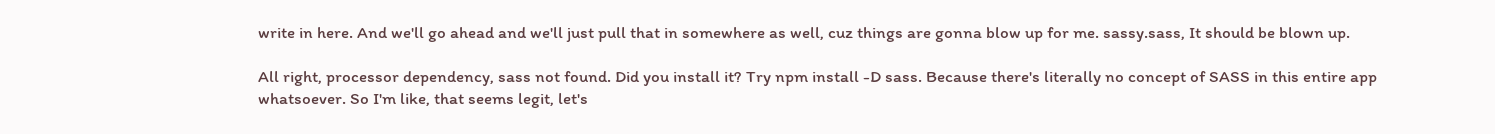write in here. And we'll go ahead and we'll just pull that in somewhere as well, cuz things are gonna blow up for me. sassy.sass, It should be blown up.

All right, processor dependency, sass not found. Did you install it? Try npm install -D sass. Because there's literally no concept of SASS in this entire app whatsoever. So I'm like, that seems legit, let's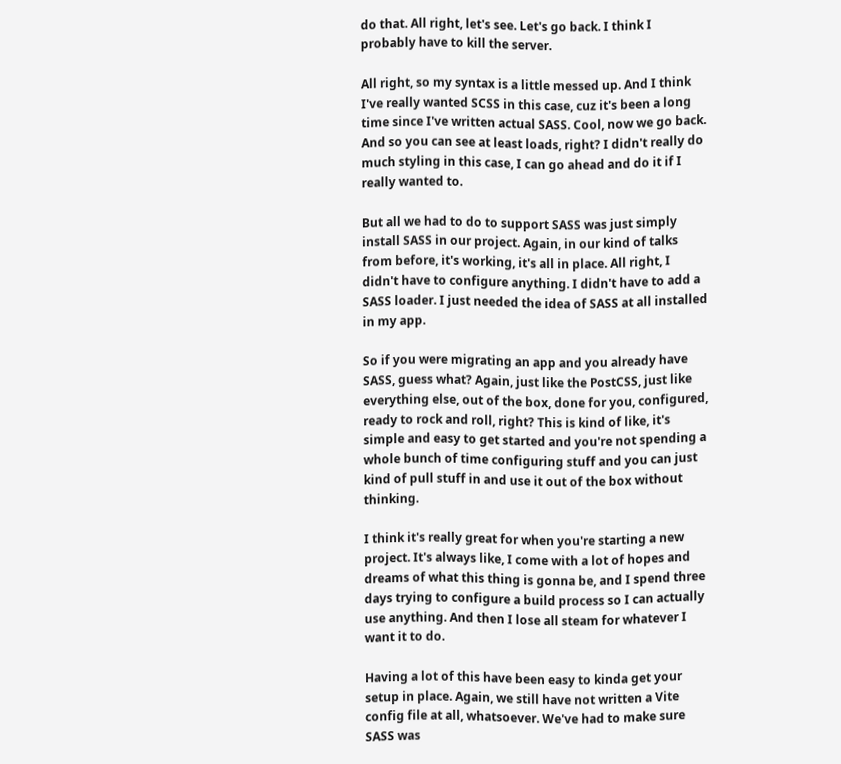do that. All right, let's see. Let's go back. I think I probably have to kill the server.

All right, so my syntax is a little messed up. And I think I've really wanted SCSS in this case, cuz it's been a long time since I've written actual SASS. Cool, now we go back. And so you can see at least loads, right? I didn't really do much styling in this case, I can go ahead and do it if I really wanted to.

But all we had to do to support SASS was just simply install SASS in our project. Again, in our kind of talks from before, it's working, it's all in place. All right, I didn't have to configure anything. I didn't have to add a SASS loader. I just needed the idea of SASS at all installed in my app.

So if you were migrating an app and you already have SASS, guess what? Again, just like the PostCSS, just like everything else, out of the box, done for you, configured, ready to rock and roll, right? This is kind of like, it's simple and easy to get started and you're not spending a whole bunch of time configuring stuff and you can just kind of pull stuff in and use it out of the box without thinking.

I think it's really great for when you're starting a new project. It's always like, I come with a lot of hopes and dreams of what this thing is gonna be, and I spend three days trying to configure a build process so I can actually use anything. And then I lose all steam for whatever I want it to do.

Having a lot of this have been easy to kinda get your setup in place. Again, we still have not written a Vite config file at all, whatsoever. We've had to make sure SASS was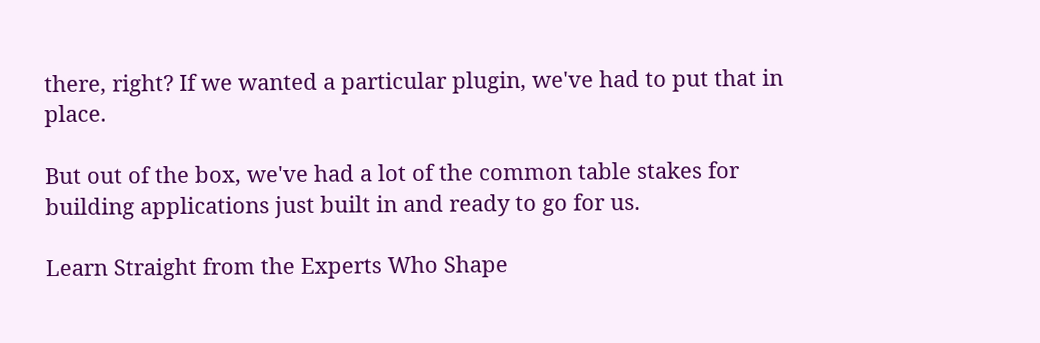there, right? If we wanted a particular plugin, we've had to put that in place.

But out of the box, we've had a lot of the common table stakes for building applications just built in and ready to go for us.

Learn Straight from the Experts Who Shape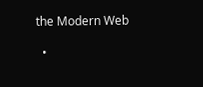the Modern Web

  •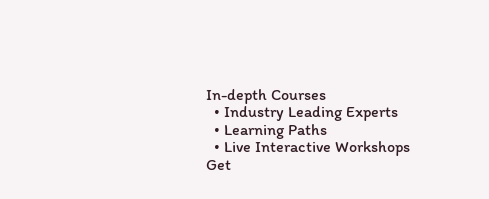In-depth Courses
  • Industry Leading Experts
  • Learning Paths
  • Live Interactive Workshops
Get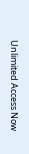Unlimited Access Now